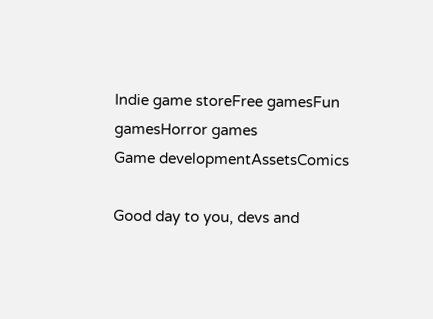Indie game storeFree gamesFun gamesHorror games
Game developmentAssetsComics

Good day to you, devs and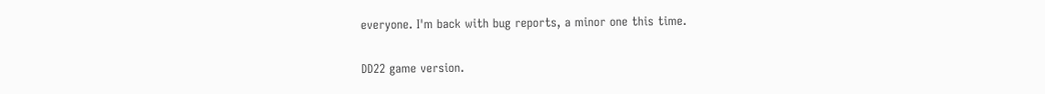everyone. I'm back with bug reports, a minor one this time.

DD22 game version.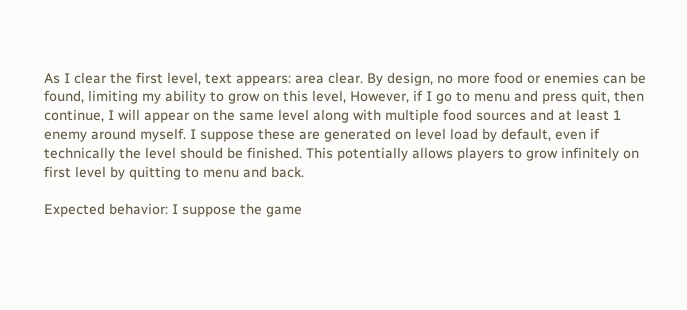As I clear the first level, text appears: area clear. By design, no more food or enemies can be found, limiting my ability to grow on this level, However, if I go to menu and press quit, then continue, I will appear on the same level along with multiple food sources and at least 1 enemy around myself. I suppose these are generated on level load by default, even if technically the level should be finished. This potentially allows players to grow infinitely on first level by quitting to menu and back.

Expected behavior: I suppose the game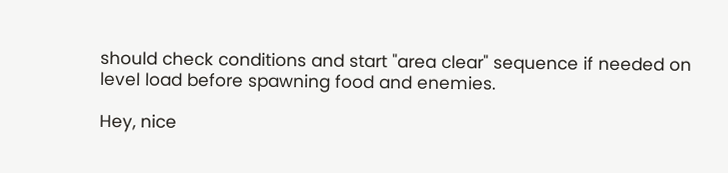should check conditions and start "area clear" sequence if needed on level load before spawning food and enemies.

Hey, nice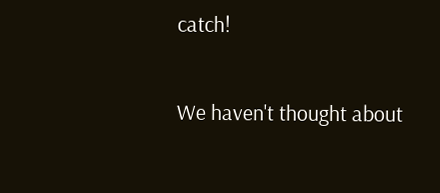catch!

We haven't thought about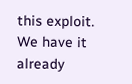this exploit. We have it already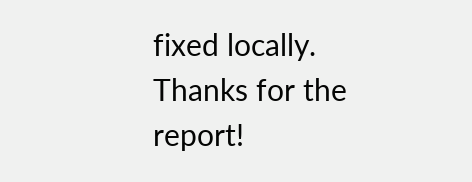fixed locally. Thanks for the report!